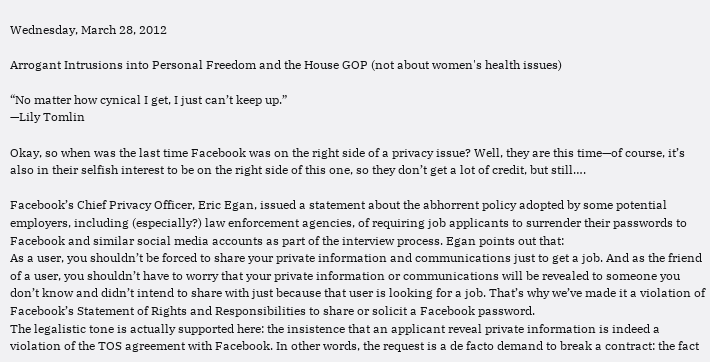Wednesday, March 28, 2012

Arrogant Intrusions into Personal Freedom and the House GOP (not about women's health issues)

“No matter how cynical I get, I just can’t keep up.”
—Lily Tomlin

Okay, so when was the last time Facebook was on the right side of a privacy issue? Well, they are this time—of course, it’s also in their selfish interest to be on the right side of this one, so they don’t get a lot of credit, but still….

Facebook’s Chief Privacy Officer, Eric Egan, issued a statement about the abhorrent policy adopted by some potential employers, including (especially?) law enforcement agencies, of requiring job applicants to surrender their passwords to Facebook and similar social media accounts as part of the interview process. Egan points out that:
As a user, you shouldn’t be forced to share your private information and communications just to get a job. And as the friend of a user, you shouldn’t have to worry that your private information or communications will be revealed to someone you don’t know and didn’t intend to share with just because that user is looking for a job. That’s why we’ve made it a violation of Facebook’s Statement of Rights and Responsibilities to share or solicit a Facebook password.
The legalistic tone is actually supported here: the insistence that an applicant reveal private information is indeed a violation of the TOS agreement with Facebook. In other words, the request is a de facto demand to break a contract: the fact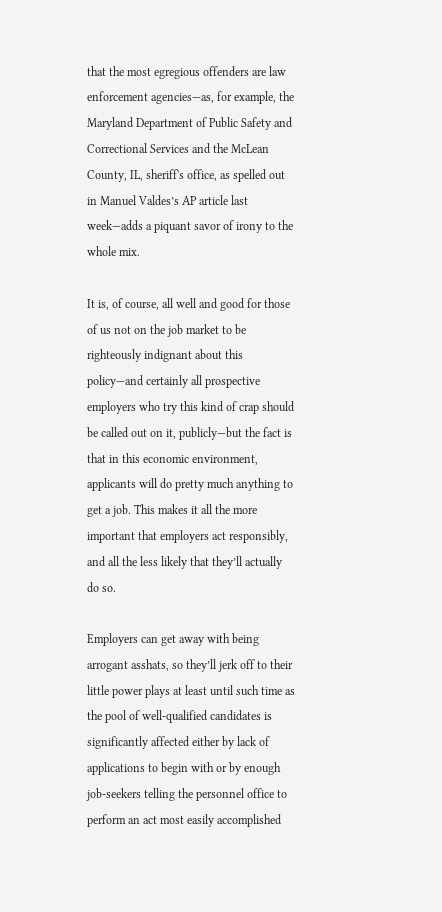that the most egregious offenders are law enforcement agencies—as, for example, the Maryland Department of Public Safety and Correctional Services and the McLean County, IL, sheriff's office, as spelled out in Manuel Valdes’s AP article last week—adds a piquant savor of irony to the whole mix.

It is, of course, all well and good for those of us not on the job market to be righteously indignant about this policy—and certainly all prospective employers who try this kind of crap should be called out on it, publicly—but the fact is that in this economic environment, applicants will do pretty much anything to get a job. This makes it all the more important that employers act responsibly, and all the less likely that they’ll actually do so.

Employers can get away with being arrogant asshats, so they’ll jerk off to their little power plays at least until such time as the pool of well-qualified candidates is significantly affected either by lack of applications to begin with or by enough job-seekers telling the personnel office to perform an act most easily accomplished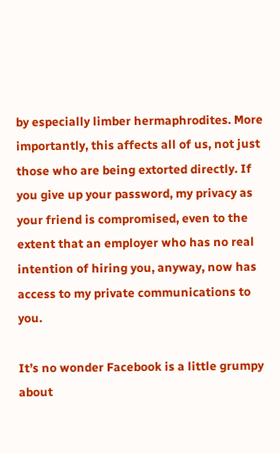by especially limber hermaphrodites. More importantly, this affects all of us, not just those who are being extorted directly. If you give up your password, my privacy as your friend is compromised, even to the extent that an employer who has no real intention of hiring you, anyway, now has access to my private communications to you.

It’s no wonder Facebook is a little grumpy about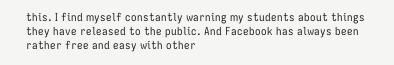this. I find myself constantly warning my students about things they have released to the public. And Facebook has always been rather free and easy with other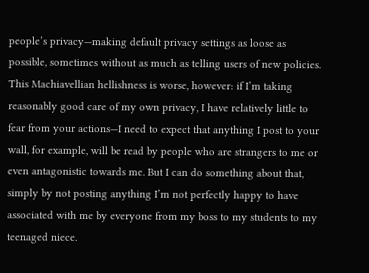people’s privacy—making default privacy settings as loose as possible, sometimes without as much as telling users of new policies. This Machiavellian hellishness is worse, however: if I’m taking reasonably good care of my own privacy, I have relatively little to fear from your actions—I need to expect that anything I post to your wall, for example, will be read by people who are strangers to me or even antagonistic towards me. But I can do something about that, simply by not posting anything I’m not perfectly happy to have associated with me by everyone from my boss to my students to my teenaged niece.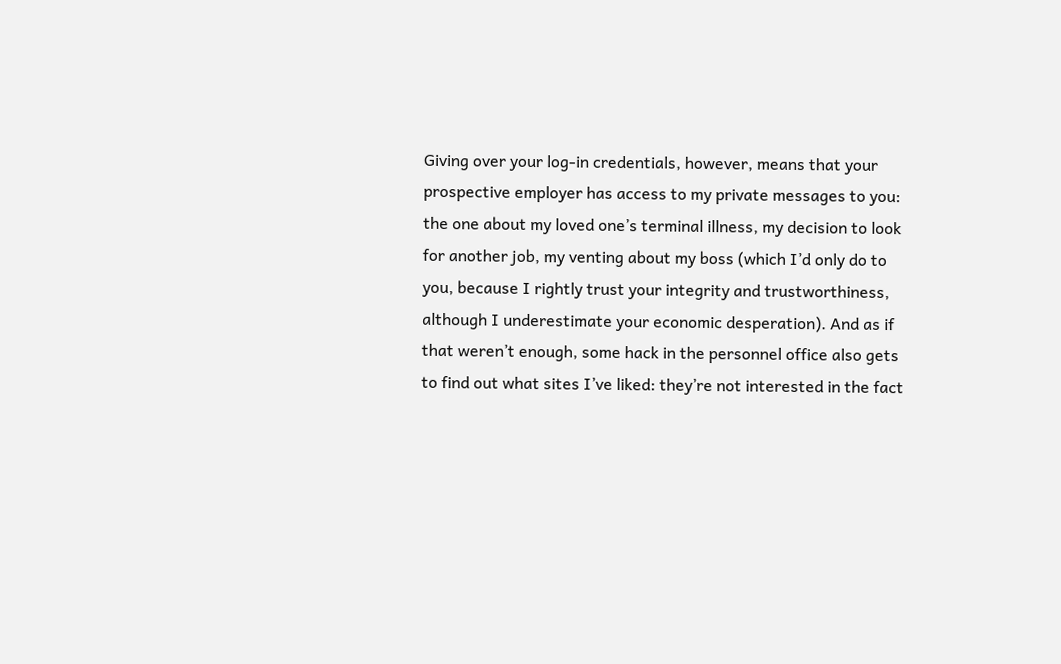Giving over your log-in credentials, however, means that your prospective employer has access to my private messages to you: the one about my loved one’s terminal illness, my decision to look for another job, my venting about my boss (which I’d only do to you, because I rightly trust your integrity and trustworthiness, although I underestimate your economic desperation). And as if that weren’t enough, some hack in the personnel office also gets to find out what sites I’ve liked: they’re not interested in the fact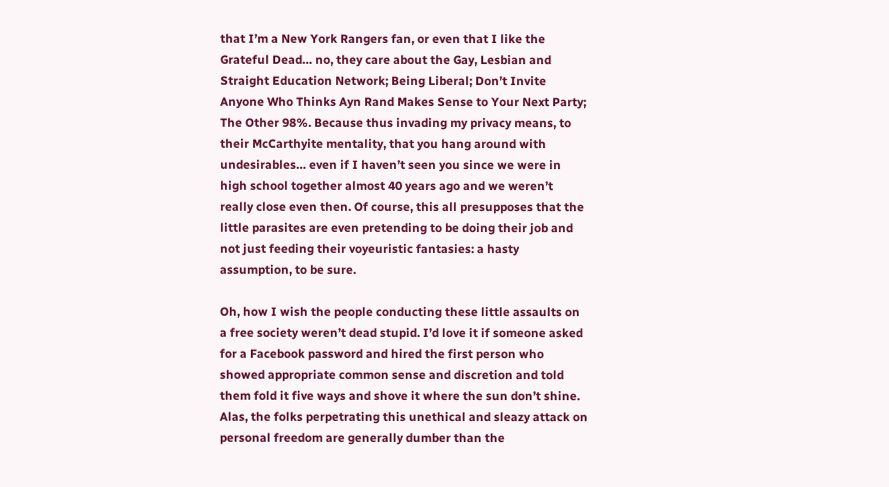that I’m a New York Rangers fan, or even that I like the Grateful Dead… no, they care about the Gay, Lesbian and Straight Education Network; Being Liberal; Don’t Invite Anyone Who Thinks Ayn Rand Makes Sense to Your Next Party; The Other 98%. Because thus invading my privacy means, to their McCarthyite mentality, that you hang around with undesirables… even if I haven’t seen you since we were in high school together almost 40 years ago and we weren’t really close even then. Of course, this all presupposes that the little parasites are even pretending to be doing their job and not just feeding their voyeuristic fantasies: a hasty assumption, to be sure.

Oh, how I wish the people conducting these little assaults on a free society weren’t dead stupid. I’d love it if someone asked for a Facebook password and hired the first person who showed appropriate common sense and discretion and told them fold it five ways and shove it where the sun don’t shine. Alas, the folks perpetrating this unethical and sleazy attack on personal freedom are generally dumber than the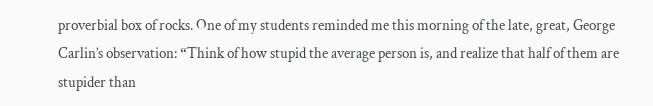proverbial box of rocks. One of my students reminded me this morning of the late, great, George Carlin’s observation: “Think of how stupid the average person is, and realize that half of them are stupider than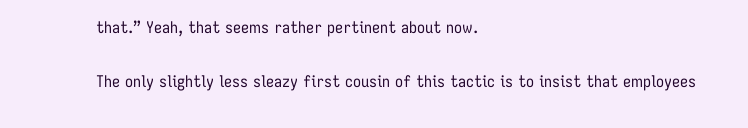that.” Yeah, that seems rather pertinent about now.

The only slightly less sleazy first cousin of this tactic is to insist that employees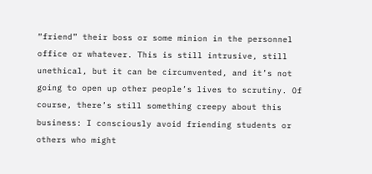“friend” their boss or some minion in the personnel office or whatever. This is still intrusive, still unethical, but it can be circumvented, and it’s not going to open up other people’s lives to scrutiny. Of course, there’s still something creepy about this business: I consciously avoid friending students or others who might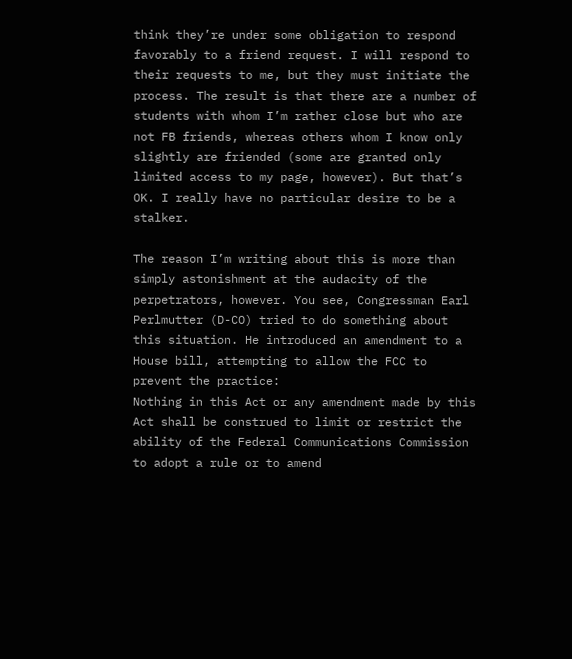think they’re under some obligation to respond favorably to a friend request. I will respond to their requests to me, but they must initiate the process. The result is that there are a number of students with whom I’m rather close but who are not FB friends, whereas others whom I know only slightly are friended (some are granted only limited access to my page, however). But that’s OK. I really have no particular desire to be a stalker.

The reason I’m writing about this is more than simply astonishment at the audacity of the perpetrators, however. You see, Congressman Earl Perlmutter (D-CO) tried to do something about this situation. He introduced an amendment to a House bill, attempting to allow the FCC to prevent the practice:
Nothing in this Act or any amendment made by this Act shall be construed to limit or restrict the ability of the Federal Communications Commission to adopt a rule or to amend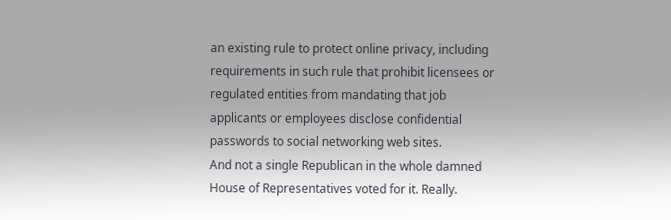an existing rule to protect online privacy, including requirements in such rule that prohibit licensees or regulated entities from mandating that job applicants or employees disclose confidential passwords to social networking web sites.
And not a single Republican in the whole damned House of Representatives voted for it. Really.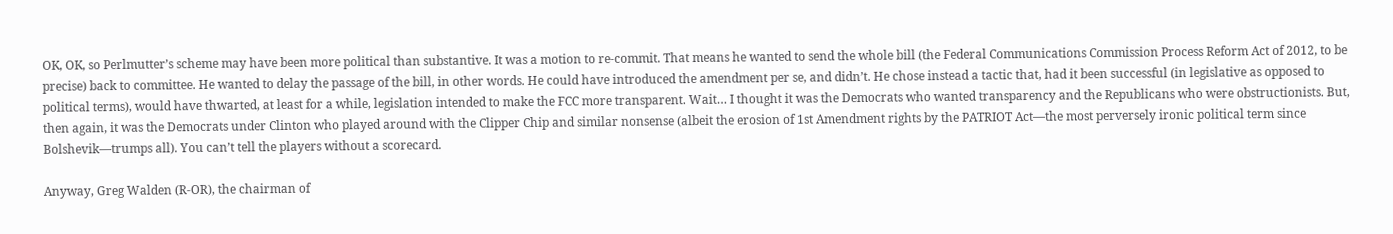OK, OK, so Perlmutter’s scheme may have been more political than substantive. It was a motion to re-commit. That means he wanted to send the whole bill (the Federal Communications Commission Process Reform Act of 2012, to be precise) back to committee. He wanted to delay the passage of the bill, in other words. He could have introduced the amendment per se, and didn’t. He chose instead a tactic that, had it been successful (in legislative as opposed to political terms), would have thwarted, at least for a while, legislation intended to make the FCC more transparent. Wait… I thought it was the Democrats who wanted transparency and the Republicans who were obstructionists. But, then again, it was the Democrats under Clinton who played around with the Clipper Chip and similar nonsense (albeit the erosion of 1st Amendment rights by the PATRIOT Act—the most perversely ironic political term since Bolshevik—trumps all). You can’t tell the players without a scorecard.

Anyway, Greg Walden (R-OR), the chairman of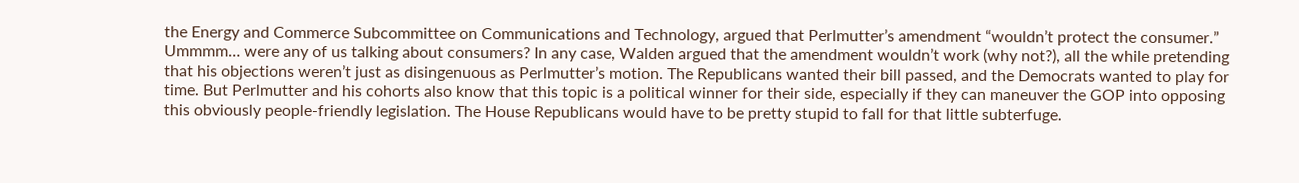the Energy and Commerce Subcommittee on Communications and Technology, argued that Perlmutter’s amendment “wouldn’t protect the consumer.” Ummmm… were any of us talking about consumers? In any case, Walden argued that the amendment wouldn’t work (why not?), all the while pretending that his objections weren’t just as disingenuous as Perlmutter’s motion. The Republicans wanted their bill passed, and the Democrats wanted to play for time. But Perlmutter and his cohorts also know that this topic is a political winner for their side, especially if they can maneuver the GOP into opposing this obviously people-friendly legislation. The House Republicans would have to be pretty stupid to fall for that little subterfuge.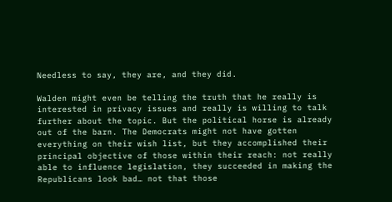Needless to say, they are, and they did.

Walden might even be telling the truth that he really is interested in privacy issues and really is willing to talk further about the topic. But the political horse is already out of the barn. The Democrats might not have gotten everything on their wish list, but they accomplished their principal objective of those within their reach: not really able to influence legislation, they succeeded in making the Republicans look bad… not that those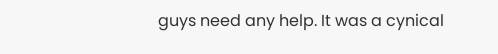guys need any help. It was a cynical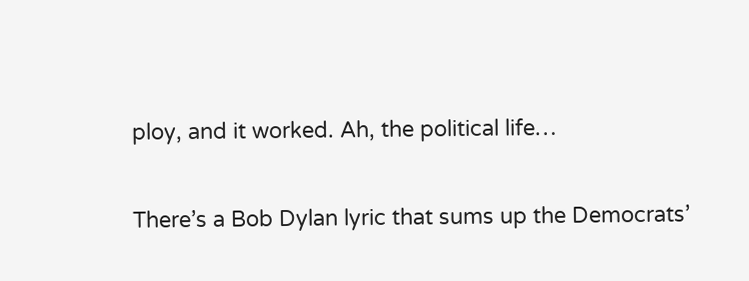ploy, and it worked. Ah, the political life…

There’s a Bob Dylan lyric that sums up the Democrats’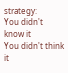strategy:
You didn't know it
You didn't think it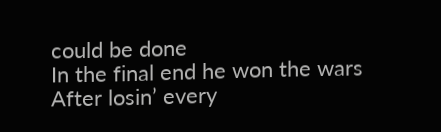could be done
In the final end he won the wars
After losin’ every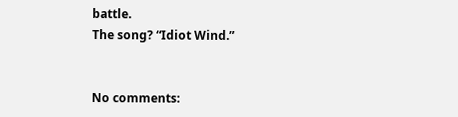battle.
The song? “Idiot Wind.”


No comments: